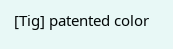[Tig] patented color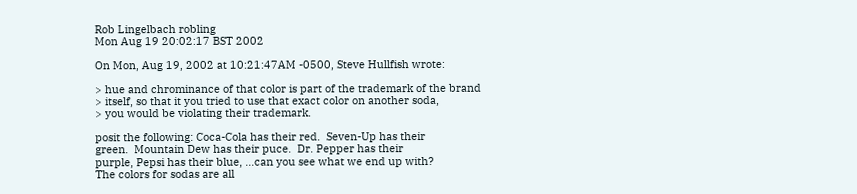Rob Lingelbach robling
Mon Aug 19 20:02:17 BST 2002

On Mon, Aug 19, 2002 at 10:21:47AM -0500, Steve Hullfish wrote:

> hue and chrominance of that color is part of the trademark of the brand
> itself, so that it you tried to use that exact color on another soda,
> you would be violating their trademark.

posit the following: Coca-Cola has their red.  Seven-Up has their
green.  Mountain Dew has their puce.  Dr. Pepper has their
purple, Pepsi has their blue, ...can you see what we end up with?
The colors for sodas are all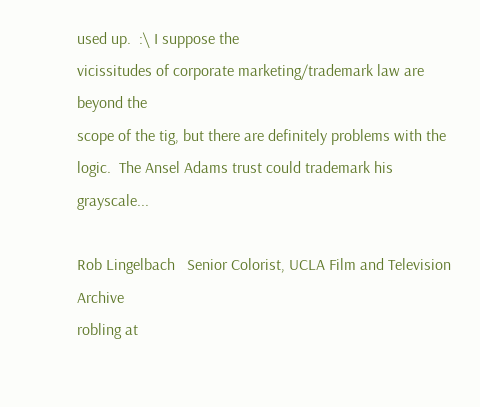used up.  :\ I suppose the
vicissitudes of corporate marketing/trademark law are beyond the
scope of the tig, but there are definitely problems with the
logic.  The Ansel Adams trust could trademark his grayscale...

Rob Lingelbach   Senior Colorist, UCLA Film and Television Archive
robling at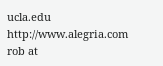ucla.edu      http://www.alegria.com       rob at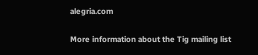alegria.com

More information about the Tig mailing list